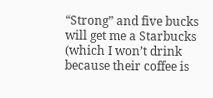“Strong” and five bucks will get me a Starbucks (which I won’t drink because their coffee is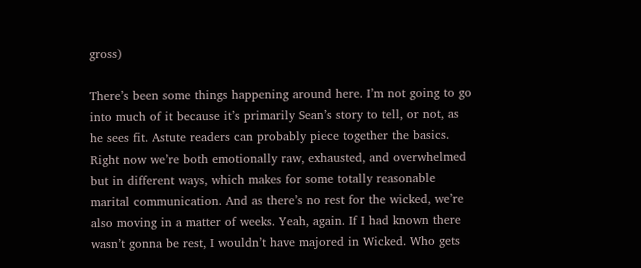gross)

There’s been some things happening around here. I’m not going to go into much of it because it’s primarily Sean’s story to tell, or not, as he sees fit. Astute readers can probably piece together the basics. Right now we’re both emotionally raw, exhausted, and overwhelmed but in different ways, which makes for some totally reasonable marital communication. And as there’s no rest for the wicked, we’re also moving in a matter of weeks. Yeah, again. If I had known there wasn’t gonna be rest, I wouldn’t have majored in Wicked. Who gets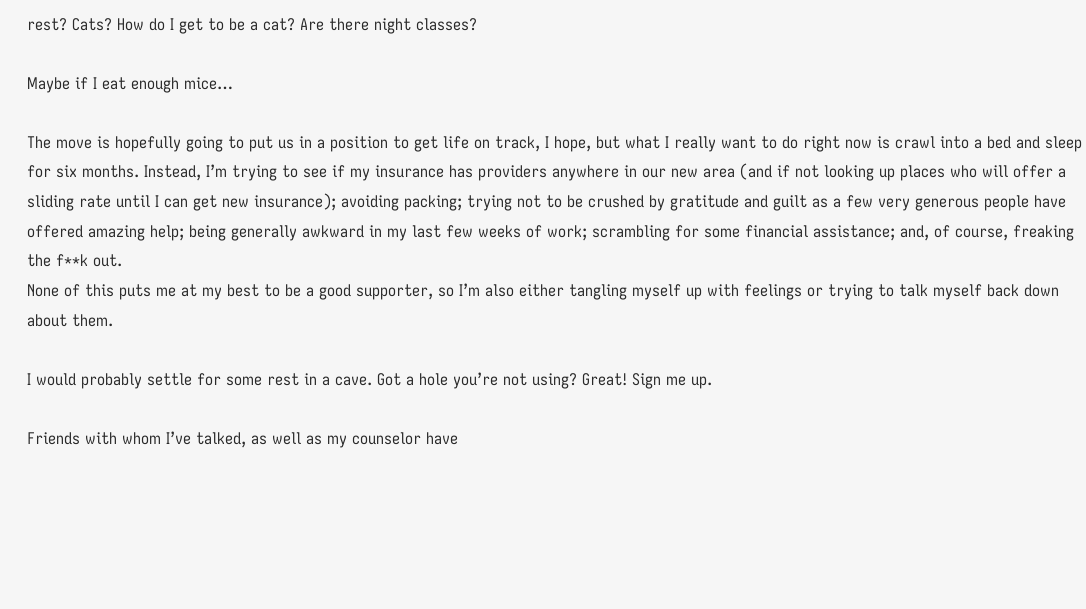rest? Cats? How do I get to be a cat? Are there night classes?

Maybe if I eat enough mice…

The move is hopefully going to put us in a position to get life on track, I hope, but what I really want to do right now is crawl into a bed and sleep for six months. Instead, I’m trying to see if my insurance has providers anywhere in our new area (and if not looking up places who will offer a sliding rate until I can get new insurance); avoiding packing; trying not to be crushed by gratitude and guilt as a few very generous people have offered amazing help; being generally awkward in my last few weeks of work; scrambling for some financial assistance; and, of course, freaking the f**k out.
None of this puts me at my best to be a good supporter, so I’m also either tangling myself up with feelings or trying to talk myself back down about them.

I would probably settle for some rest in a cave. Got a hole you’re not using? Great! Sign me up.

Friends with whom I’ve talked, as well as my counselor have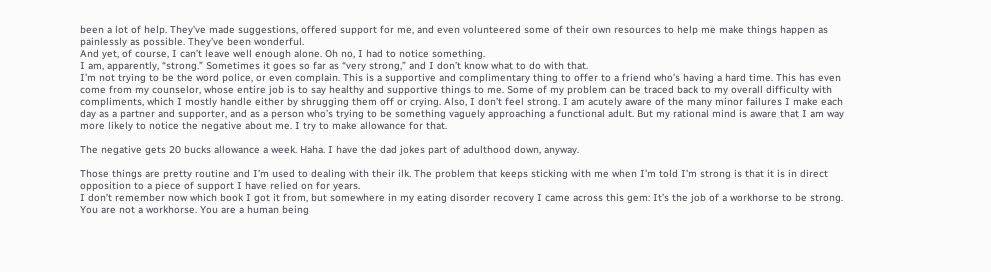been a lot of help. They’ve made suggestions, offered support for me, and even volunteered some of their own resources to help me make things happen as painlessly as possible. They’ve been wonderful.
And yet, of course, I can’t leave well enough alone. Oh no, I had to notice something.
I am, apparently, “strong.” Sometimes it goes so far as “very strong,” and I don’t know what to do with that.
I’m not trying to be the word police, or even complain. This is a supportive and complimentary thing to offer to a friend who’s having a hard time. This has even come from my counselor, whose entire job is to say healthy and supportive things to me. Some of my problem can be traced back to my overall difficulty with compliments, which I mostly handle either by shrugging them off or crying. Also, I don’t feel strong. I am acutely aware of the many minor failures I make each day as a partner and supporter, and as a person who’s trying to be something vaguely approaching a functional adult. But my rational mind is aware that I am way more likely to notice the negative about me. I try to make allowance for that.

The negative gets 20 bucks allowance a week. Haha. I have the dad jokes part of adulthood down, anyway.

Those things are pretty routine and I’m used to dealing with their ilk. The problem that keeps sticking with me when I’m told I’m strong is that it is in direct opposition to a piece of support I have relied on for years.
I don’t remember now which book I got it from, but somewhere in my eating disorder recovery I came across this gem: It’s the job of a workhorse to be strong. You are not a workhorse. You are a human being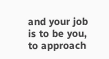and your job is to be you, to approach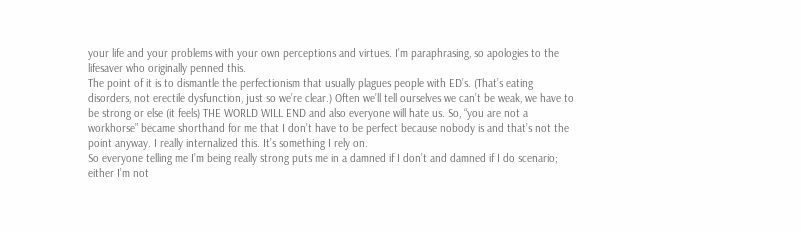your life and your problems with your own perceptions and virtues. I’m paraphrasing, so apologies to the lifesaver who originally penned this.
The point of it is to dismantle the perfectionism that usually plagues people with ED’s. (That’s eating disorders, not erectile dysfunction, just so we’re clear.) Often we’ll tell ourselves we can’t be weak, we have to be strong or else (it feels) THE WORLD WILL END and also everyone will hate us. So, “you are not a workhorse” became shorthand for me that I don’t have to be perfect because nobody is and that’s not the point anyway. I really internalized this. It’s something I rely on.
So everyone telling me I’m being really strong puts me in a damned if I don’t and damned if I do scenario; either I’m not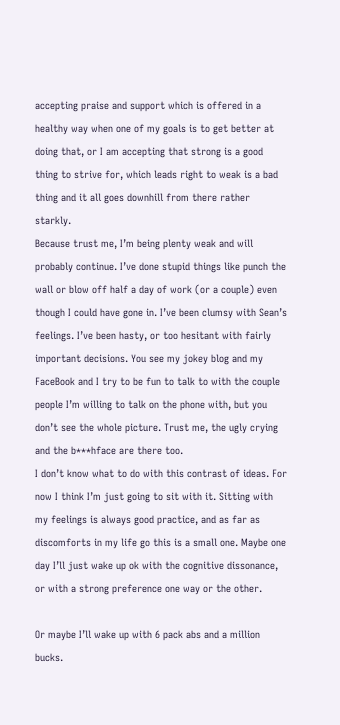accepting praise and support which is offered in a healthy way when one of my goals is to get better at doing that, or I am accepting that strong is a good thing to strive for, which leads right to weak is a bad thing and it all goes downhill from there rather starkly.
Because trust me, I’m being plenty weak and will probably continue. I’ve done stupid things like punch the wall or blow off half a day of work (or a couple) even though I could have gone in. I’ve been clumsy with Sean’s feelings. I’ve been hasty, or too hesitant with fairly important decisions. You see my jokey blog and my FaceBook and I try to be fun to talk to with the couple people I’m willing to talk on the phone with, but you don’t see the whole picture. Trust me, the ugly crying and the b***hface are there too.
I don’t know what to do with this contrast of ideas. For now I think I’m just going to sit with it. Sitting with my feelings is always good practice, and as far as discomforts in my life go this is a small one. Maybe one day I’ll just wake up ok with the cognitive dissonance, or with a strong preference one way or the other.

Or maybe I’ll wake up with 6 pack abs and a million bucks.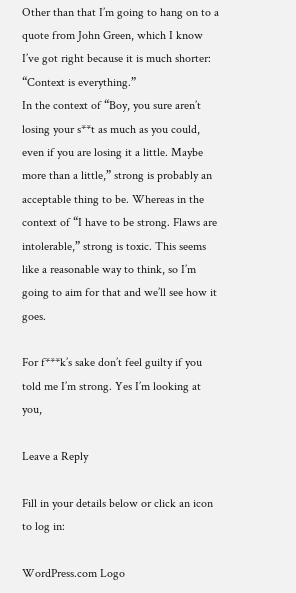Other than that I’m going to hang on to a quote from John Green, which I know I’ve got right because it is much shorter: “Context is everything.”
In the context of “Boy, you sure aren’t losing your s**t as much as you could, even if you are losing it a little. Maybe more than a little,” strong is probably an acceptable thing to be. Whereas in the context of “I have to be strong. Flaws are intolerable,” strong is toxic. This seems like a reasonable way to think, so I’m going to aim for that and we’ll see how it goes.

For f***k’s sake don’t feel guilty if you told me I’m strong. Yes I’m looking at you,

Leave a Reply

Fill in your details below or click an icon to log in:

WordPress.com Logo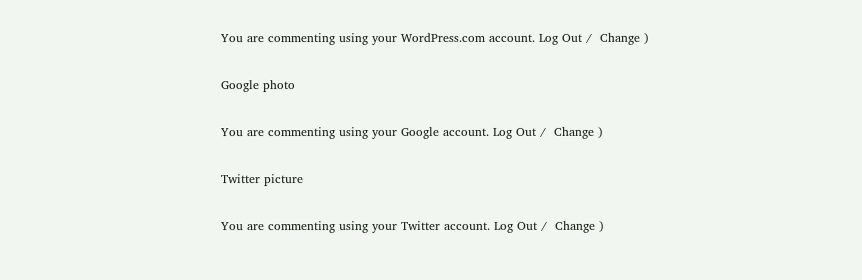You are commenting using your WordPress.com account. Log Out /  Change )

Google photo

You are commenting using your Google account. Log Out /  Change )

Twitter picture

You are commenting using your Twitter account. Log Out /  Change )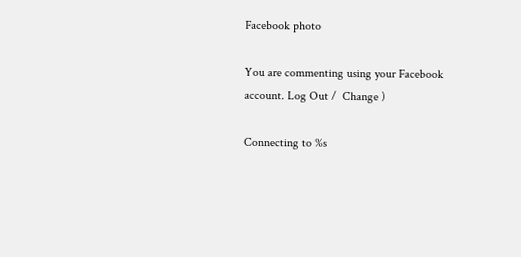Facebook photo

You are commenting using your Facebook account. Log Out /  Change )

Connecting to %s